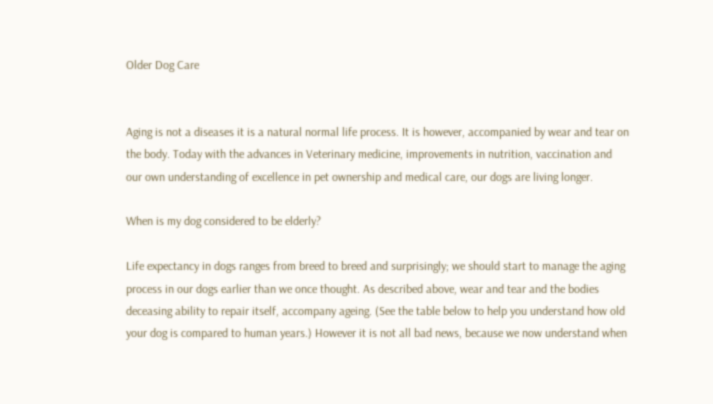Older Dog Care


Aging is not a diseases it is a natural normal life process. It is however, accompanied by wear and tear on the body. Today with the advances in Veterinary medicine, improvements in nutrition, vaccination and our own understanding of excellence in pet ownership and medical care, our dogs are living longer.

When is my dog considered to be elderly?

Life expectancy in dogs ranges from breed to breed and surprisingly; we should start to manage the aging process in our dogs earlier than we once thought. As described above, wear and tear and the bodies deceasing ability to repair itself, accompany ageing. (See the table below to help you understand how old your dog is compared to human years.) However it is not all bad news, because we now understand when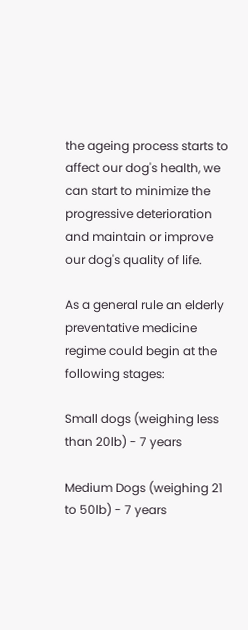the ageing process starts to affect our dog's health, we can start to minimize the progressive deterioration and maintain or improve our dog's quality of life.

As a general rule an elderly preventative medicine regime could begin at the following stages:

Small dogs (weighing less than 20lb) - 7 years

Medium Dogs (weighing 21 to 50lb) - 7 years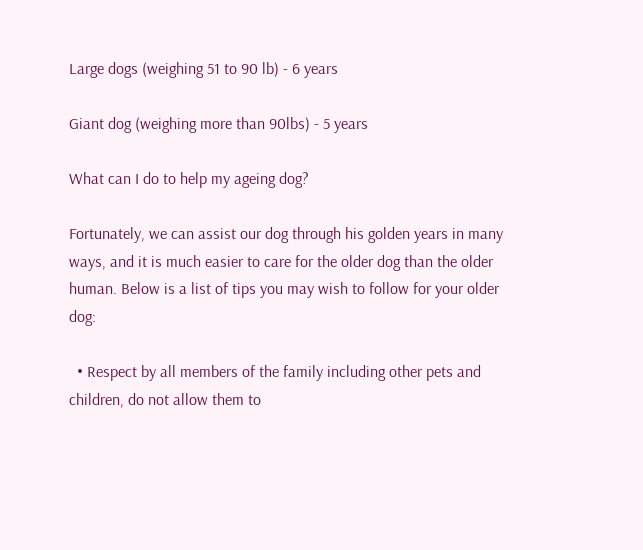Large dogs (weighing 51 to 90 lb) - 6 years

Giant dog (weighing more than 90lbs) - 5 years

What can I do to help my ageing dog?

Fortunately, we can assist our dog through his golden years in many ways, and it is much easier to care for the older dog than the older human. Below is a list of tips you may wish to follow for your older dog:

  • Respect by all members of the family including other pets and children, do not allow them to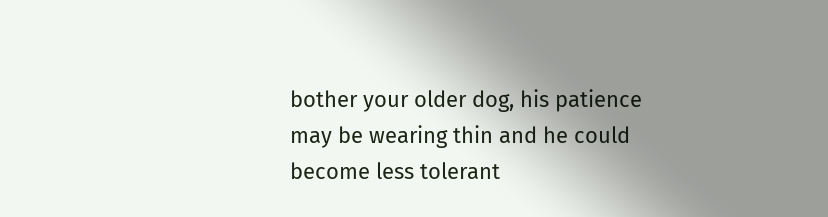bother your older dog, his patience may be wearing thin and he could become less tolerant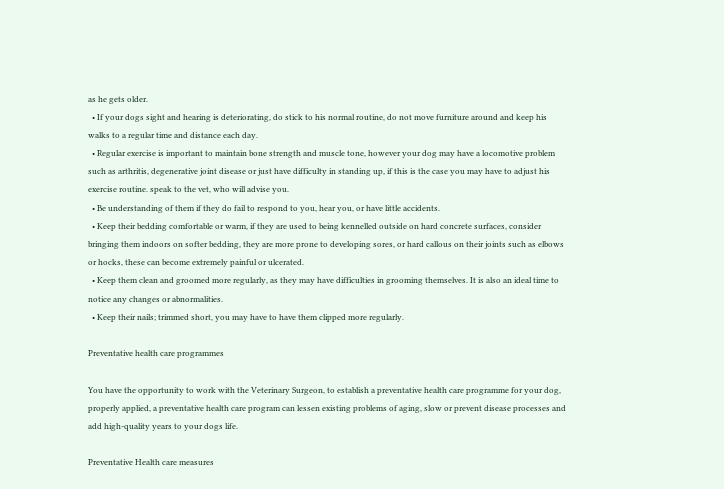as he gets older.
  • If your dogs sight and hearing is deteriorating, do stick to his normal routine, do not move furniture around and keep his walks to a regular time and distance each day.
  • Regular exercise is important to maintain bone strength and muscle tone, however your dog may have a locomotive problem such as arthritis, degenerative joint disease or just have difficulty in standing up, if this is the case you may have to adjust his exercise routine. speak to the vet, who will advise you.
  • Be understanding of them if they do fail to respond to you, hear you, or have little accidents.
  • Keep their bedding comfortable or warm, if they are used to being kennelled outside on hard concrete surfaces, consider bringing them indoors on softer bedding, they are more prone to developing sores, or hard callous on their joints such as elbows or hocks, these can become extremely painful or ulcerated.
  • Keep them clean and groomed more regularly, as they may have difficulties in grooming themselves. It is also an ideal time to notice any changes or abnormalities.
  • Keep their nails; trimmed short, you may have to have them clipped more regularly.

Preventative health care programmes

You have the opportunity to work with the Veterinary Surgeon, to establish a preventative health care programme for your dog, properly applied, a preventative health care program can lessen existing problems of aging, slow or prevent disease processes and add high-quality years to your dogs life.

Preventative Health care measures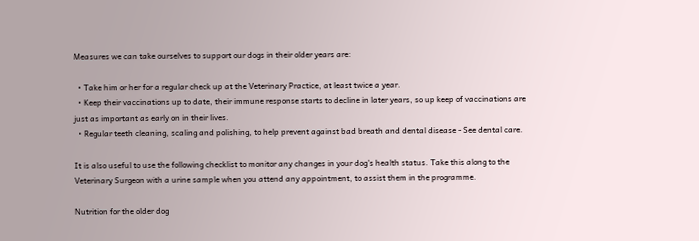Measures we can take ourselves to support our dogs in their older years are:

  • Take him or her for a regular check up at the Veterinary Practice, at least twice a year.
  • Keep their vaccinations up to date, their immune response starts to decline in later years, so up keep of vaccinations are just as important as early on in their lives.
  • Regular teeth cleaning, scaling and polishing, to help prevent against bad breath and dental disease - See dental care.

It is also useful to use the following checklist to monitor any changes in your dog's health status. Take this along to the Veterinary Surgeon with a urine sample when you attend any appointment, to assist them in the programme.

Nutrition for the older dog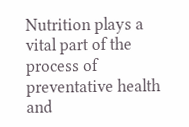Nutrition plays a vital part of the process of preventative health and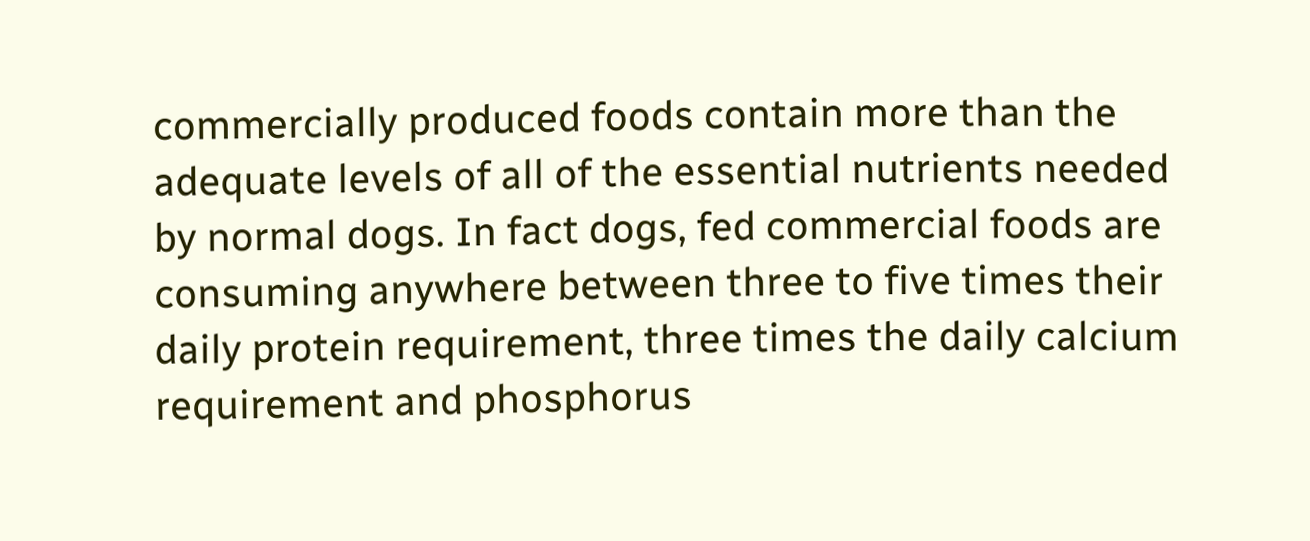commercially produced foods contain more than the adequate levels of all of the essential nutrients needed by normal dogs. In fact dogs, fed commercial foods are consuming anywhere between three to five times their daily protein requirement, three times the daily calcium requirement and phosphorus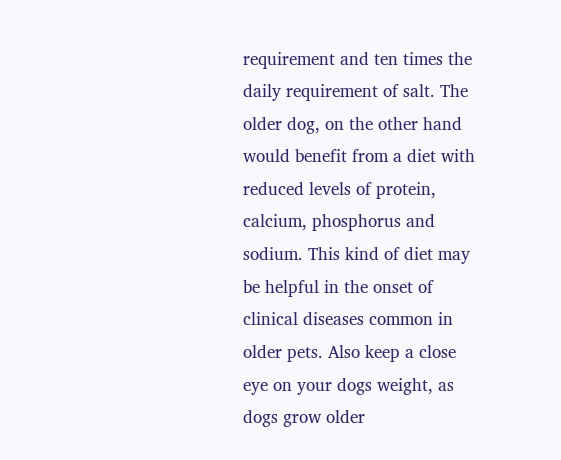requirement and ten times the daily requirement of salt. The older dog, on the other hand would benefit from a diet with reduced levels of protein, calcium, phosphorus and sodium. This kind of diet may be helpful in the onset of clinical diseases common in older pets. Also keep a close eye on your dogs weight, as dogs grow older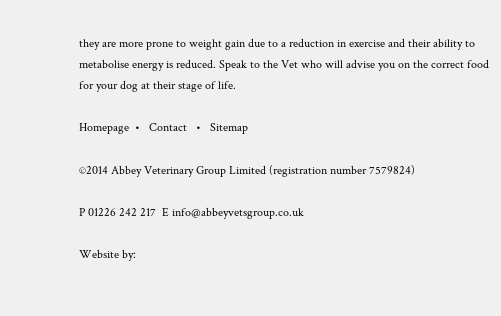they are more prone to weight gain due to a reduction in exercise and their ability to metabolise energy is reduced. Speak to the Vet who will advise you on the correct food for your dog at their stage of life.

Homepage  •   Contact   •   Sitemap

©2014 Abbey Veterinary Group Limited (registration number 7579824)

P 01226 242 217  E info@abbeyvetsgroup.co.uk

Website by: